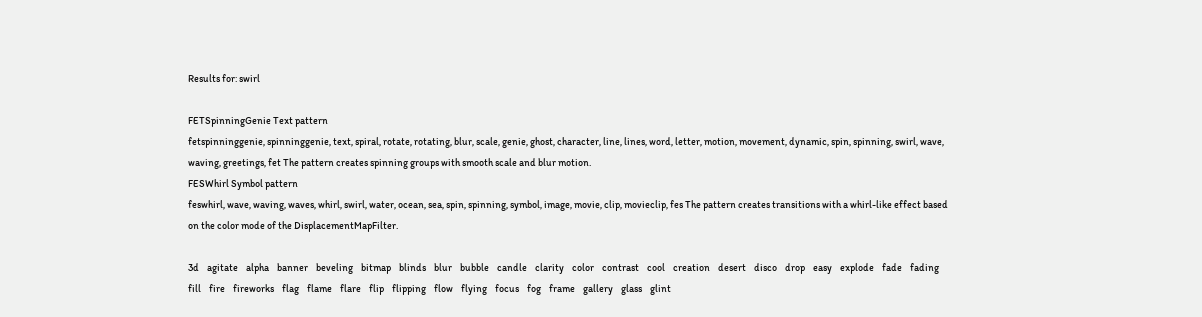Results for: swirl

FETSpinningGenie Text pattern
fetspinninggenie, spinninggenie, text, spiral, rotate, rotating, blur, scale, genie, ghost, character, line, lines, word, letter, motion, movement, dynamic, spin, spinning, swirl, wave, waving, greetings, fet The pattern creates spinning groups with smooth scale and blur motion.
FESWhirl Symbol pattern
feswhirl, wave, waving, waves, whirl, swirl, water, ocean, sea, spin, spinning, symbol, image, movie, clip, movieclip, fes The pattern creates transitions with a whirl-like effect based on the color mode of the DisplacementMapFilter.

3d    agitate    alpha    banner    beveling    bitmap    blinds    blur    bubble    candle    clarity    color    contrast    cool    creation    desert    disco    drop    easy    explode    fade    fading    fill    fire    fireworks    flag    flame    flare    flip    flipping    flow    flying    focus    fog    frame    gallery    glass    glint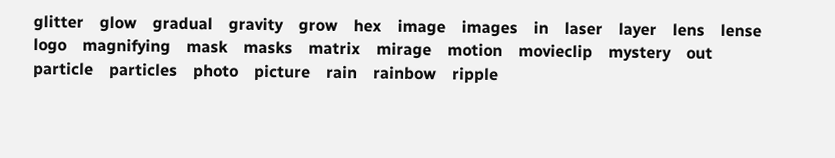glitter    glow    gradual    gravity    grow    hex    image    images    in    laser    layer    lens    lense    logo    magnifying    mask    masks    matrix    mirage    motion    movieclip    mystery    out    particle    particles    photo    picture    rain    rainbow    ripple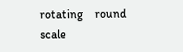rotating    round    scale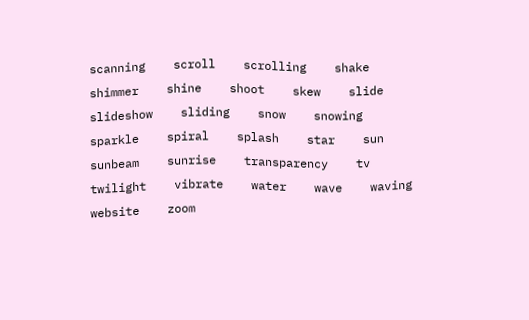scanning    scroll    scrolling    shake    shimmer    shine    shoot    skew    slide    slideshow    sliding    snow    snowing    sparkle    spiral    splash    star    sun    sunbeam    sunrise    transparency    tv    twilight    vibrate    water    wave    waving    website    zoom